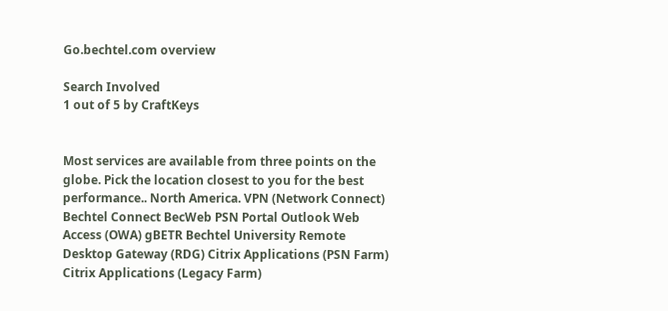Go.bechtel.com overview

Search Involved
1 out of 5 by CraftKeys


Most services are available from three points on the globe. Pick the location closest to you for the best performance.. North America. VPN (Network Connect) Bechtel Connect BecWeb PSN Portal Outlook Web Access (OWA) gBETR Bechtel University Remote Desktop Gateway (RDG) Citrix Applications (PSN Farm) Citrix Applications (Legacy Farm)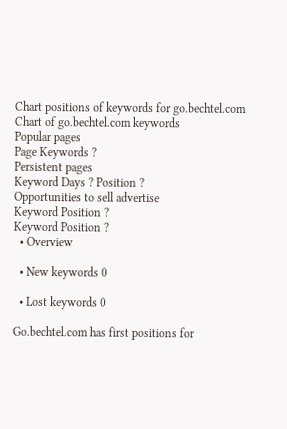Chart positions of keywords for go.bechtel.com
Chart of go.bechtel.com keywords
Popular pages
Page Keywords ?
Persistent pages
Keyword Days ? Position ?
Opportunities to sell advertise
Keyword Position ?
Keyword Position ?
  • Overview

  • New keywords 0

  • Lost keywords 0

Go.bechtel.com has first positions for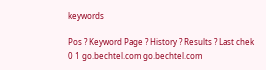keywords

Pos ? Keyword Page ? History ? Results ? Last chek
0 1 go.bechtel.com go.bechtel.com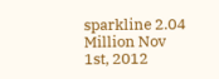sparkline 2.04 Million Nov 1st, 2012